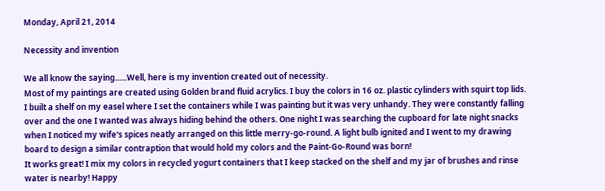Monday, April 21, 2014

Necessity and invention

We all know the saying......Well, here is my invention created out of necessity.
Most of my paintings are created using Golden brand fluid acrylics. I buy the colors in 16 oz. plastic cylinders with squirt top lids. I built a shelf on my easel where I set the containers while I was painting but it was very unhandy. They were constantly falling over and the one I wanted was always hiding behind the others. One night I was searching the cupboard for late night snacks when I noticed my wife's spices neatly arranged on this little merry-go-round. A light bulb ignited and I went to my drawing board to design a similar contraption that would hold my colors and the Paint-Go-Round was born!
It works great! I mix my colors in recycled yogurt containers that I keep stacked on the shelf and my jar of brushes and rinse water is nearby! Happy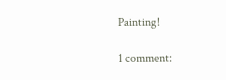Painting!

1 comment: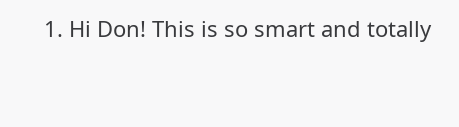1. Hi Don! This is so smart and totally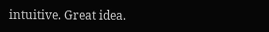intuitive. Great idea.